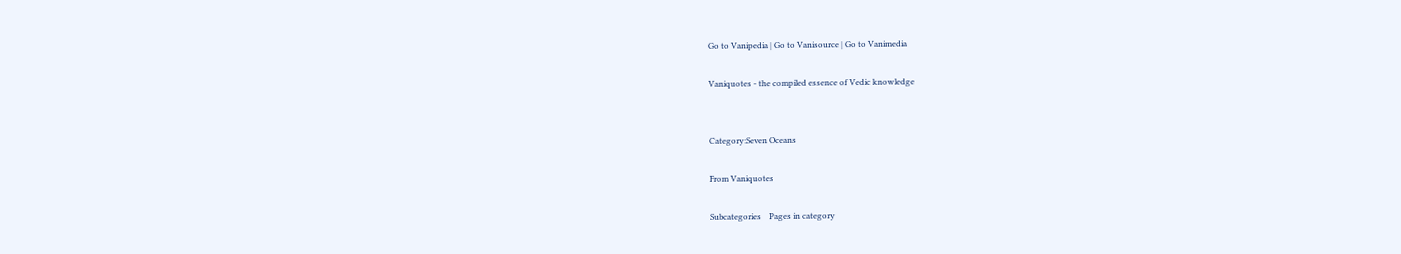Go to Vanipedia | Go to Vanisource | Go to Vanimedia

Vaniquotes - the compiled essence of Vedic knowledge


Category:Seven Oceans

From Vaniquotes

Subcategories    Pages in category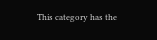This category has the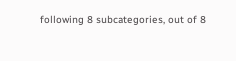following 8 subcategories, out of 8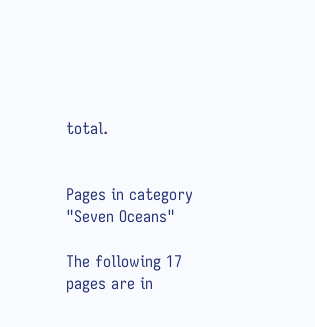total.


Pages in category "Seven Oceans"

The following 17 pages are in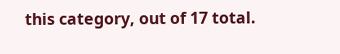this category, out of 17 total.